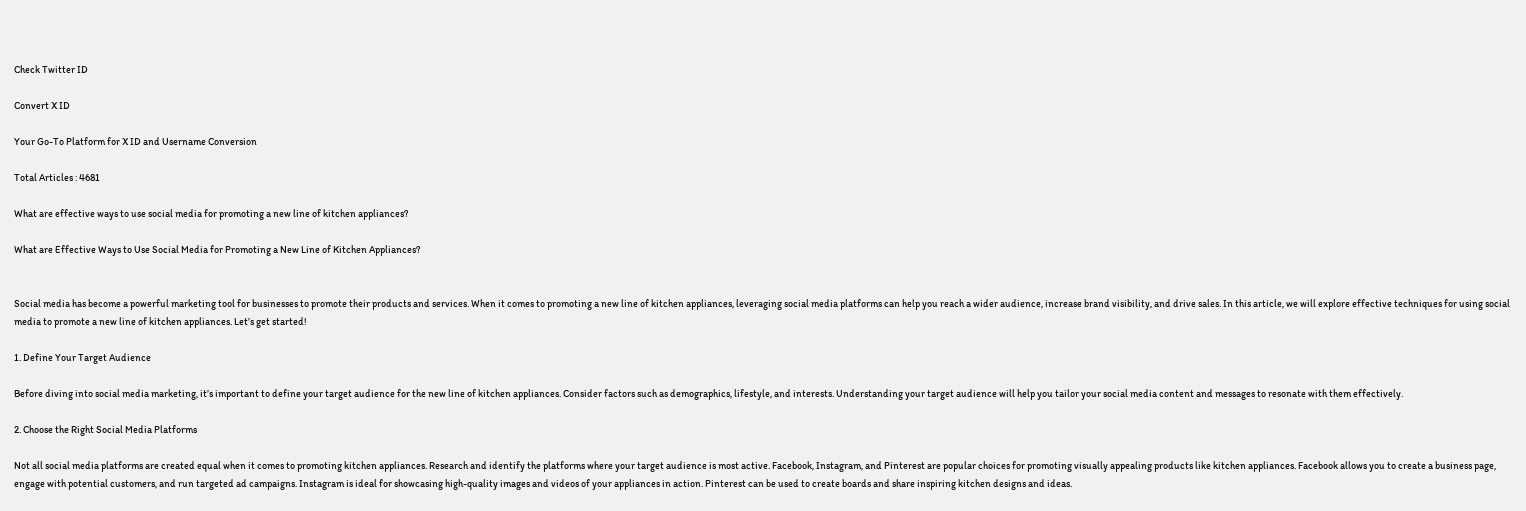Check Twitter ID

Convert X ID

Your Go-To Platform for X ID and Username Conversion

Total Articles : 4681

What are effective ways to use social media for promoting a new line of kitchen appliances?

What are Effective Ways to Use Social Media for Promoting a New Line of Kitchen Appliances?


Social media has become a powerful marketing tool for businesses to promote their products and services. When it comes to promoting a new line of kitchen appliances, leveraging social media platforms can help you reach a wider audience, increase brand visibility, and drive sales. In this article, we will explore effective techniques for using social media to promote a new line of kitchen appliances. Let’s get started!

1. Define Your Target Audience

Before diving into social media marketing, it’s important to define your target audience for the new line of kitchen appliances. Consider factors such as demographics, lifestyle, and interests. Understanding your target audience will help you tailor your social media content and messages to resonate with them effectively.

2. Choose the Right Social Media Platforms

Not all social media platforms are created equal when it comes to promoting kitchen appliances. Research and identify the platforms where your target audience is most active. Facebook, Instagram, and Pinterest are popular choices for promoting visually appealing products like kitchen appliances. Facebook allows you to create a business page, engage with potential customers, and run targeted ad campaigns. Instagram is ideal for showcasing high-quality images and videos of your appliances in action. Pinterest can be used to create boards and share inspiring kitchen designs and ideas.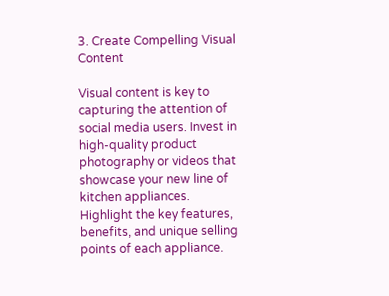3. Create Compelling Visual Content

Visual content is key to capturing the attention of social media users. Invest in high-quality product photography or videos that showcase your new line of kitchen appliances. Highlight the key features, benefits, and unique selling points of each appliance.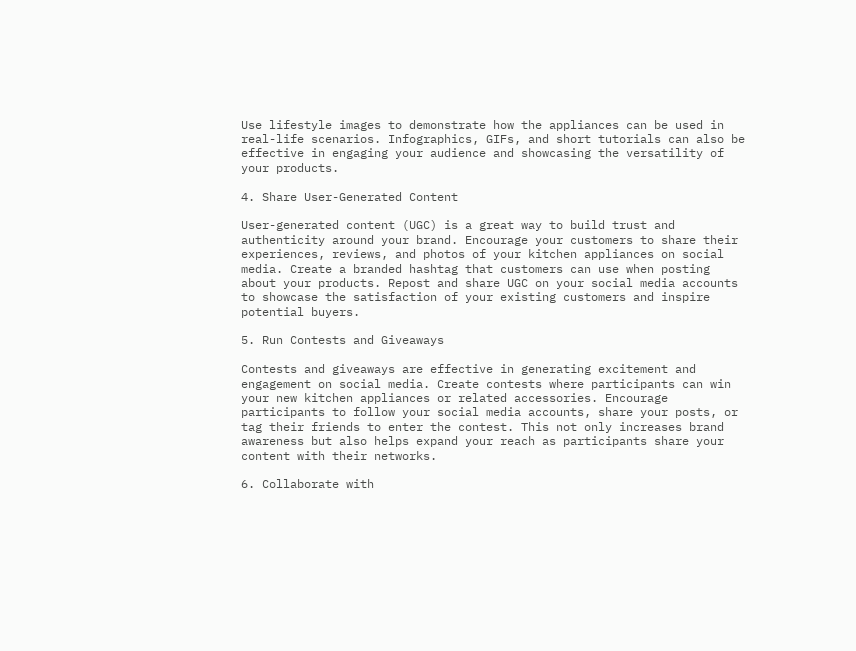Use lifestyle images to demonstrate how the appliances can be used in real-life scenarios. Infographics, GIFs, and short tutorials can also be effective in engaging your audience and showcasing the versatility of your products.

4. Share User-Generated Content

User-generated content (UGC) is a great way to build trust and authenticity around your brand. Encourage your customers to share their experiences, reviews, and photos of your kitchen appliances on social media. Create a branded hashtag that customers can use when posting about your products. Repost and share UGC on your social media accounts to showcase the satisfaction of your existing customers and inspire potential buyers.

5. Run Contests and Giveaways

Contests and giveaways are effective in generating excitement and engagement on social media. Create contests where participants can win your new kitchen appliances or related accessories. Encourage participants to follow your social media accounts, share your posts, or tag their friends to enter the contest. This not only increases brand awareness but also helps expand your reach as participants share your content with their networks.

6. Collaborate with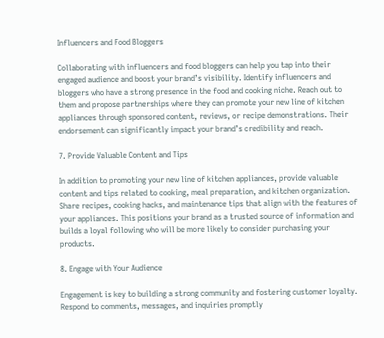Influencers and Food Bloggers

Collaborating with influencers and food bloggers can help you tap into their engaged audience and boost your brand’s visibility. Identify influencers and bloggers who have a strong presence in the food and cooking niche. Reach out to them and propose partnerships where they can promote your new line of kitchen appliances through sponsored content, reviews, or recipe demonstrations. Their endorsement can significantly impact your brand’s credibility and reach.

7. Provide Valuable Content and Tips

In addition to promoting your new line of kitchen appliances, provide valuable content and tips related to cooking, meal preparation, and kitchen organization. Share recipes, cooking hacks, and maintenance tips that align with the features of your appliances. This positions your brand as a trusted source of information and builds a loyal following who will be more likely to consider purchasing your products.

8. Engage with Your Audience

Engagement is key to building a strong community and fostering customer loyalty. Respond to comments, messages, and inquiries promptly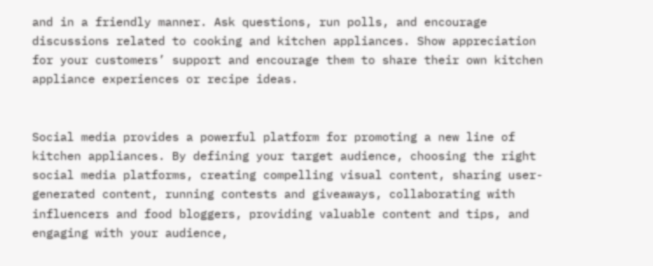and in a friendly manner. Ask questions, run polls, and encourage discussions related to cooking and kitchen appliances. Show appreciation for your customers’ support and encourage them to share their own kitchen appliance experiences or recipe ideas.


Social media provides a powerful platform for promoting a new line of kitchen appliances. By defining your target audience, choosing the right social media platforms, creating compelling visual content, sharing user-generated content, running contests and giveaways, collaborating with influencers and food bloggers, providing valuable content and tips, and engaging with your audience,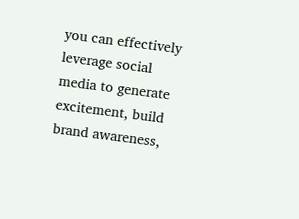you can effectively leverage social media to generate excitement, build brand awareness,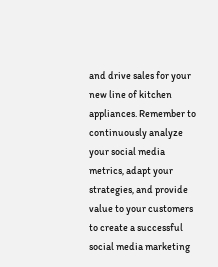and drive sales for your new line of kitchen appliances. Remember to continuously analyze your social media metrics, adapt your strategies, and provide value to your customers to create a successful social media marketing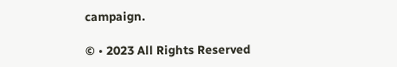campaign.

© • 2023 All Rights Reserved